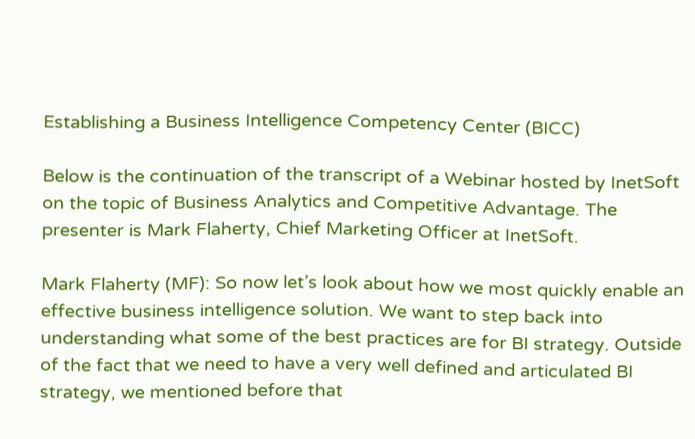Establishing a Business Intelligence Competency Center (BICC)

Below is the continuation of the transcript of a Webinar hosted by InetSoft on the topic of Business Analytics and Competitive Advantage. The presenter is Mark Flaherty, Chief Marketing Officer at InetSoft.

Mark Flaherty (MF): So now let’s look about how we most quickly enable an effective business intelligence solution. We want to step back into understanding what some of the best practices are for BI strategy. Outside of the fact that we need to have a very well defined and articulated BI strategy, we mentioned before that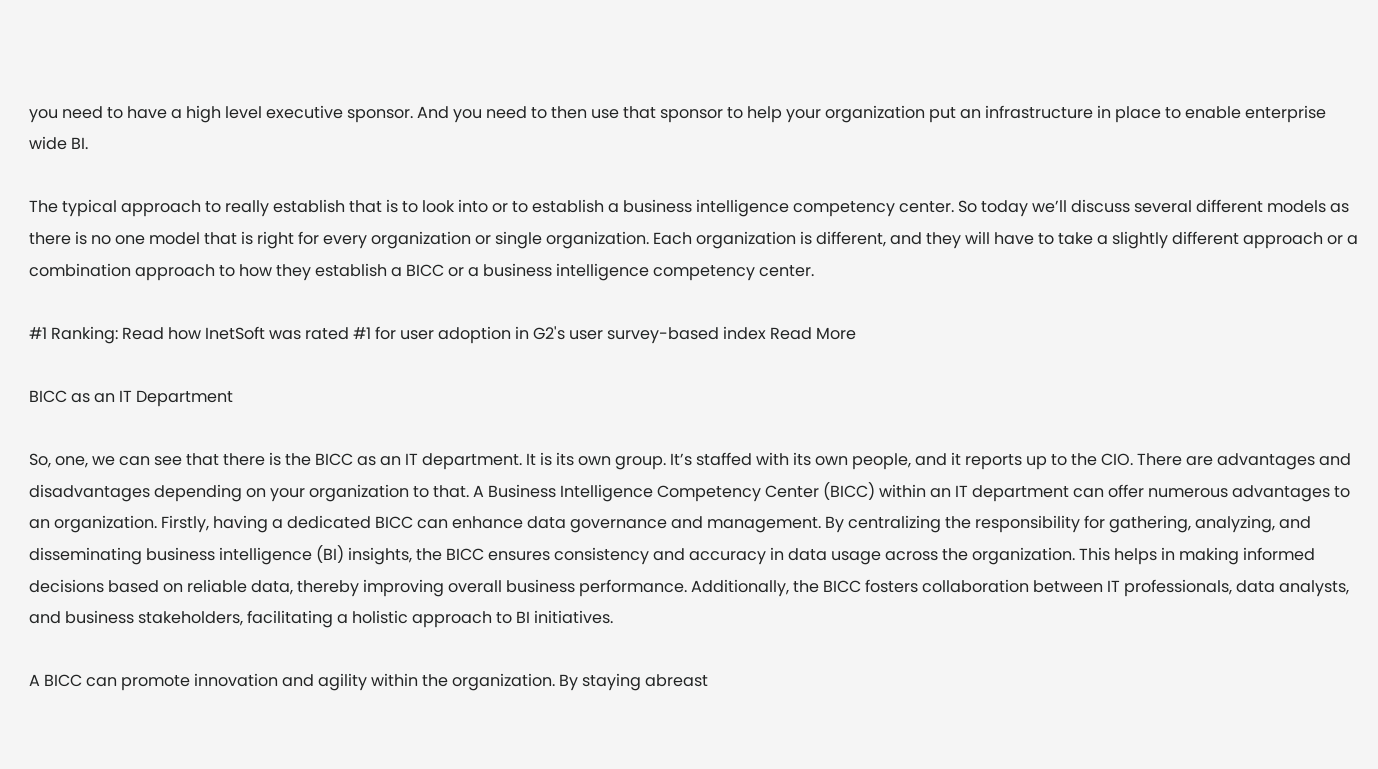you need to have a high level executive sponsor. And you need to then use that sponsor to help your organization put an infrastructure in place to enable enterprise wide BI.

The typical approach to really establish that is to look into or to establish a business intelligence competency center. So today we’ll discuss several different models as there is no one model that is right for every organization or single organization. Each organization is different, and they will have to take a slightly different approach or a combination approach to how they establish a BICC or a business intelligence competency center.

#1 Ranking: Read how InetSoft was rated #1 for user adoption in G2's user survey-based index Read More

BICC as an IT Department

So, one, we can see that there is the BICC as an IT department. It is its own group. It’s staffed with its own people, and it reports up to the CIO. There are advantages and disadvantages depending on your organization to that. A Business Intelligence Competency Center (BICC) within an IT department can offer numerous advantages to an organization. Firstly, having a dedicated BICC can enhance data governance and management. By centralizing the responsibility for gathering, analyzing, and disseminating business intelligence (BI) insights, the BICC ensures consistency and accuracy in data usage across the organization. This helps in making informed decisions based on reliable data, thereby improving overall business performance. Additionally, the BICC fosters collaboration between IT professionals, data analysts, and business stakeholders, facilitating a holistic approach to BI initiatives.

A BICC can promote innovation and agility within the organization. By staying abreast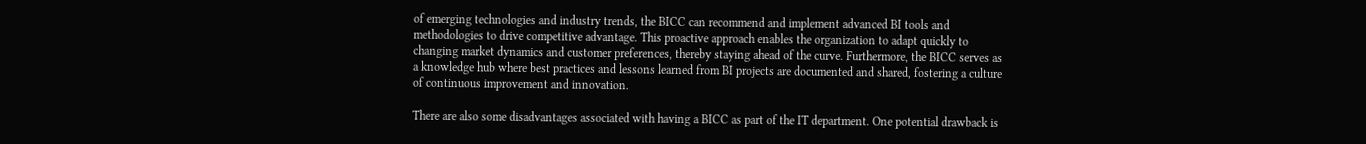of emerging technologies and industry trends, the BICC can recommend and implement advanced BI tools and methodologies to drive competitive advantage. This proactive approach enables the organization to adapt quickly to changing market dynamics and customer preferences, thereby staying ahead of the curve. Furthermore, the BICC serves as a knowledge hub where best practices and lessons learned from BI projects are documented and shared, fostering a culture of continuous improvement and innovation.

There are also some disadvantages associated with having a BICC as part of the IT department. One potential drawback is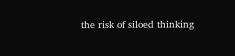the risk of siloed thinking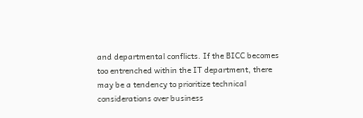and departmental conflicts. If the BICC becomes too entrenched within the IT department, there may be a tendency to prioritize technical considerations over business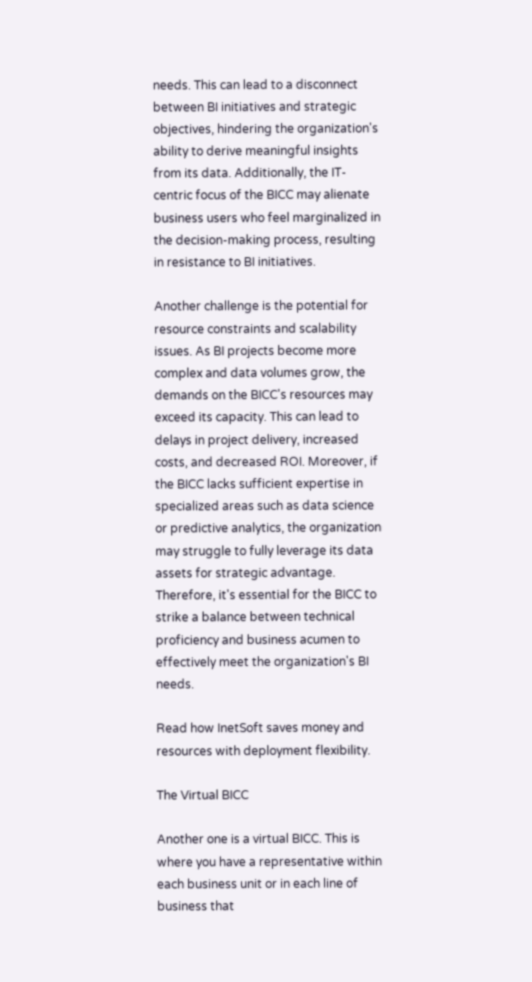needs. This can lead to a disconnect between BI initiatives and strategic objectives, hindering the organization's ability to derive meaningful insights from its data. Additionally, the IT-centric focus of the BICC may alienate business users who feel marginalized in the decision-making process, resulting in resistance to BI initiatives.

Another challenge is the potential for resource constraints and scalability issues. As BI projects become more complex and data volumes grow, the demands on the BICC's resources may exceed its capacity. This can lead to delays in project delivery, increased costs, and decreased ROI. Moreover, if the BICC lacks sufficient expertise in specialized areas such as data science or predictive analytics, the organization may struggle to fully leverage its data assets for strategic advantage. Therefore, it's essential for the BICC to strike a balance between technical proficiency and business acumen to effectively meet the organization's BI needs.

Read how InetSoft saves money and resources with deployment flexibility.

The Virtual BICC

Another one is a virtual BICC. This is where you have a representative within each business unit or in each line of business that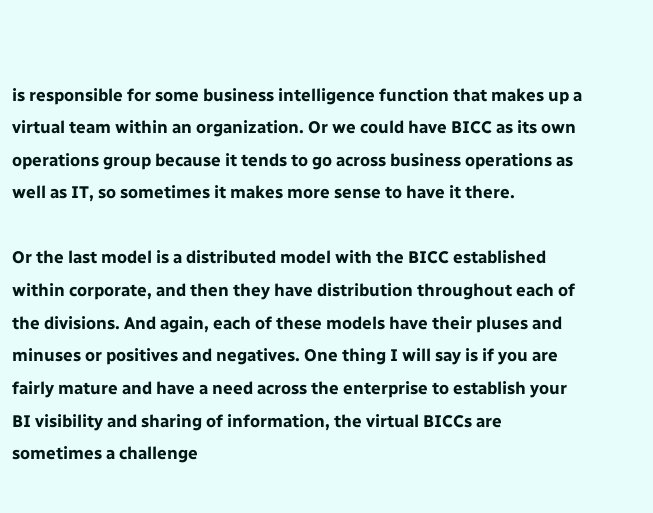is responsible for some business intelligence function that makes up a virtual team within an organization. Or we could have BICC as its own operations group because it tends to go across business operations as well as IT, so sometimes it makes more sense to have it there.

Or the last model is a distributed model with the BICC established within corporate, and then they have distribution throughout each of the divisions. And again, each of these models have their pluses and minuses or positives and negatives. One thing I will say is if you are fairly mature and have a need across the enterprise to establish your BI visibility and sharing of information, the virtual BICCs are sometimes a challenge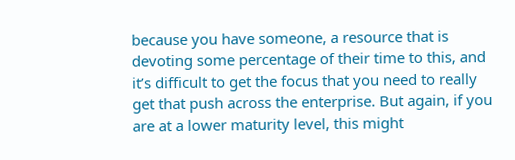because you have someone, a resource that is devoting some percentage of their time to this, and it’s difficult to get the focus that you need to really get that push across the enterprise. But again, if you are at a lower maturity level, this might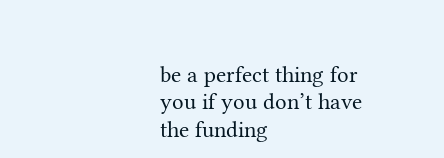be a perfect thing for you if you don’t have the funding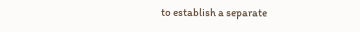to establish a separate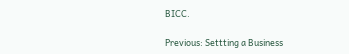BICC.

Previous: Settting a Business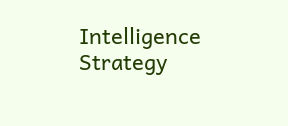Intelligence Strategy